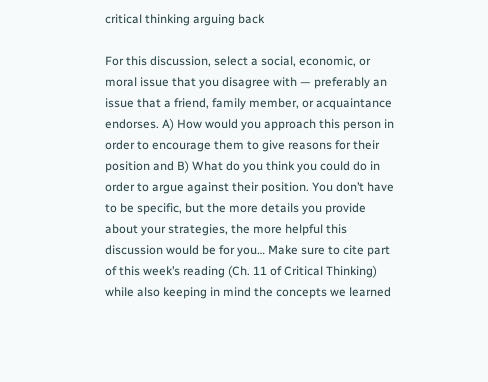critical thinking arguing back

For this discussion, select a social, economic, or moral issue that you disagree with — preferably an issue that a friend, family member, or acquaintance endorses. A) How would you approach this person in order to encourage them to give reasons for their position and B) What do you think you could do in order to argue against their position. You don’t have to be specific, but the more details you provide about your strategies, the more helpful this discussion would be for you… Make sure to cite part of this week’s reading (Ch. 11 of Critical Thinking) while also keeping in mind the concepts we learned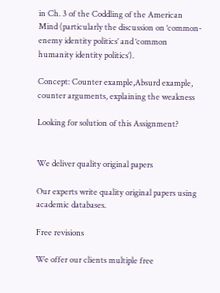in Ch. 3 of the Coddling of the American Mind (particularly the discussion on ‘common-enemy identity politics’ and ‘common humanity identity politics’).

Concept: Counter example,Absurd example, counter arguments, explaining the weakness

Looking for solution of this Assignment?


We deliver quality original papers

Our experts write quality original papers using academic databases.

Free revisions

We offer our clients multiple free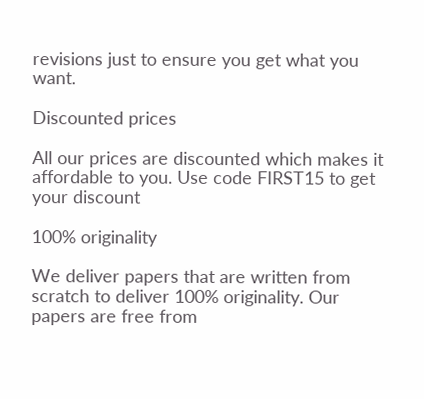revisions just to ensure you get what you want.

Discounted prices

All our prices are discounted which makes it affordable to you. Use code FIRST15 to get your discount

100% originality

We deliver papers that are written from scratch to deliver 100% originality. Our papers are free from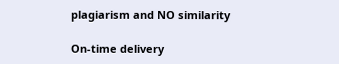plagiarism and NO similarity

On-time delivery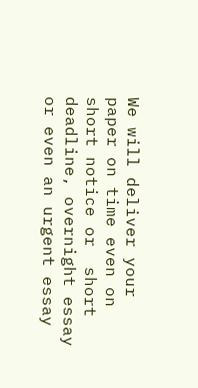We will deliver your paper on time even on short notice or  short deadline, overnight essay or even an urgent essay